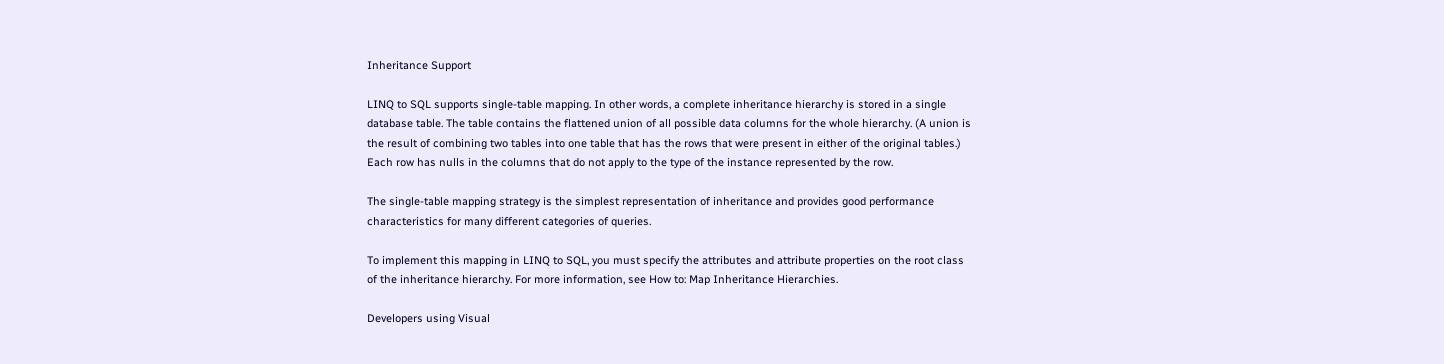Inheritance Support

LINQ to SQL supports single-table mapping. In other words, a complete inheritance hierarchy is stored in a single database table. The table contains the flattened union of all possible data columns for the whole hierarchy. (A union is the result of combining two tables into one table that has the rows that were present in either of the original tables.) Each row has nulls in the columns that do not apply to the type of the instance represented by the row.

The single-table mapping strategy is the simplest representation of inheritance and provides good performance characteristics for many different categories of queries.

To implement this mapping in LINQ to SQL, you must specify the attributes and attribute properties on the root class of the inheritance hierarchy. For more information, see How to: Map Inheritance Hierarchies.

Developers using Visual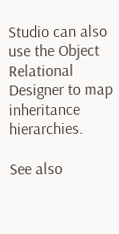Studio can also use the Object Relational Designer to map inheritance hierarchies.

See also